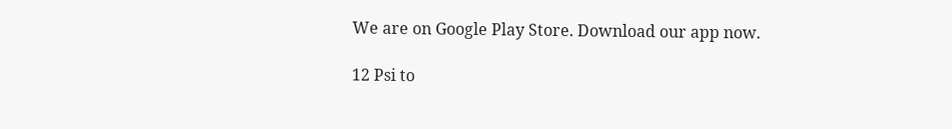We are on Google Play Store. Download our app now.

12 Psi to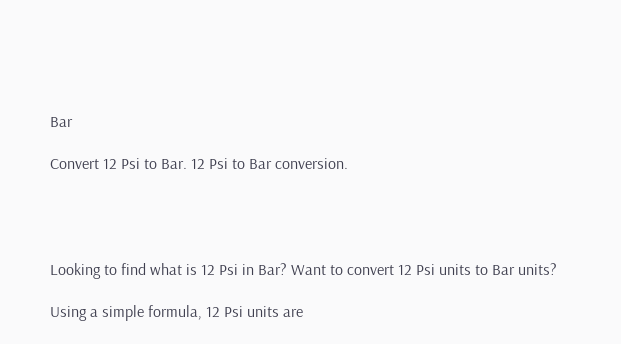Bar

Convert 12 Psi to Bar. 12 Psi to Bar conversion.




Looking to find what is 12 Psi in Bar? Want to convert 12 Psi units to Bar units?

Using a simple formula, 12 Psi units are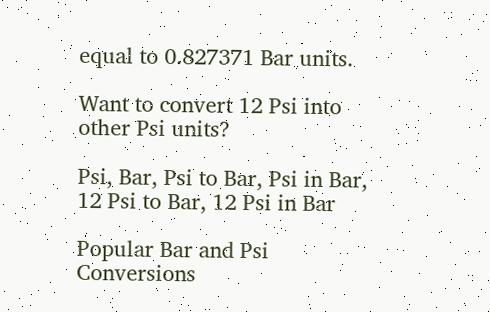equal to 0.827371 Bar units.

Want to convert 12 Psi into other Psi units?

Psi, Bar, Psi to Bar, Psi in Bar, 12 Psi to Bar, 12 Psi in Bar

Popular Bar and Psi Conversions